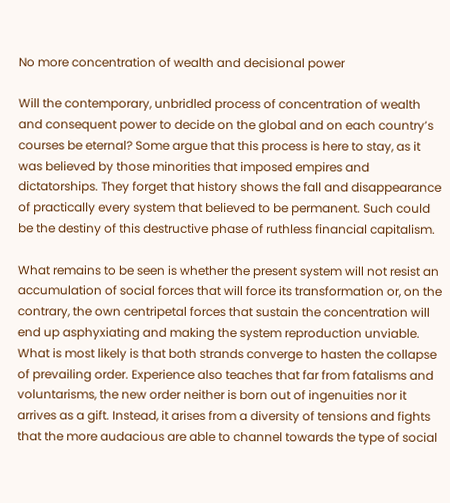No more concentration of wealth and decisional power

Will the contemporary, unbridled process of concentration of wealth and consequent power to decide on the global and on each country’s courses be eternal? Some argue that this process is here to stay, as it was believed by those minorities that imposed empires and dictatorships. They forget that history shows the fall and disappearance of practically every system that believed to be permanent. Such could be the destiny of this destructive phase of ruthless financial capitalism.

What remains to be seen is whether the present system will not resist an accumulation of social forces that will force its transformation or, on the contrary, the own centripetal forces that sustain the concentration will end up asphyxiating and making the system reproduction unviable. What is most likely is that both strands converge to hasten the collapse of prevailing order. Experience also teaches that far from fatalisms and voluntarisms, the new order neither is born out of ingenuities nor it arrives as a gift. Instead, it arises from a diversity of tensions and fights that the more audacious are able to channel towards the type of social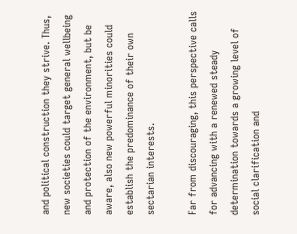and political construction they strive. Thus, new societies could target general wellbeing and protection of the environment, but be aware, also new powerful minorities could establish the predominance of their own sectarian interests.

Far from discouraging, this perspective calls for advancing with a renewed steady determination towards a growing level of social clarification and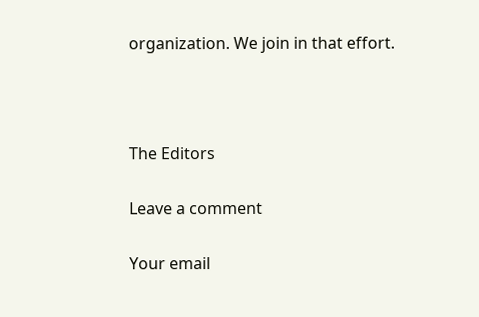organization. We join in that effort.



The Editors

Leave a comment

Your email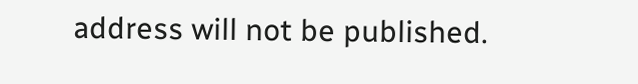address will not be published.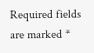Required fields are marked *